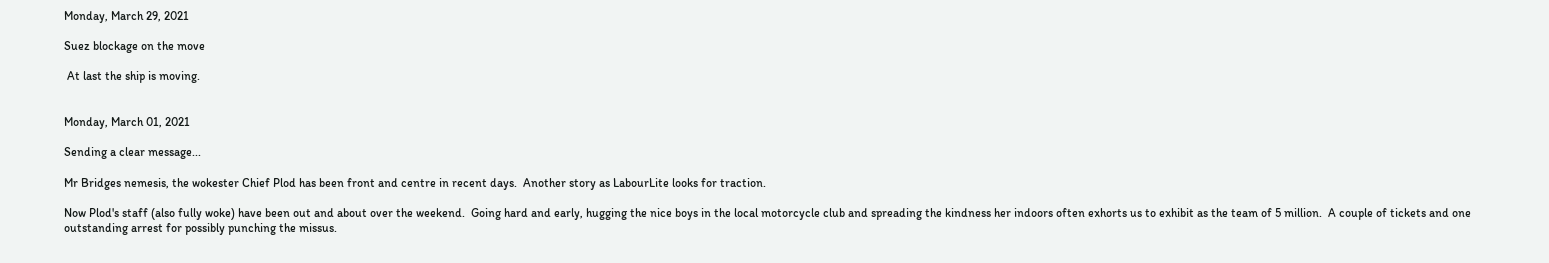Monday, March 29, 2021

Suez blockage on the move

 At last the ship is moving.


Monday, March 01, 2021

Sending a clear message...

Mr Bridges nemesis, the wokester Chief Plod has been front and centre in recent days.  Another story as LabourLite looks for traction.

Now Plod's staff (also fully woke) have been out and about over the weekend.  Going hard and early, hugging the nice boys in the local motorcycle club and spreading the kindness her indoors often exhorts us to exhibit as the team of 5 million.  A couple of tickets and one outstanding arrest for possibly punching the missus.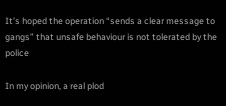It’s hoped the operation “sends a clear message to gangs” that unsafe behaviour is not tolerated by the police

In my opinion, a real plod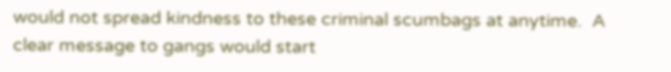would not spread kindness to these criminal scumbags at anytime.  A clear message to gangs would start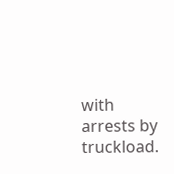with arrests by truckload.